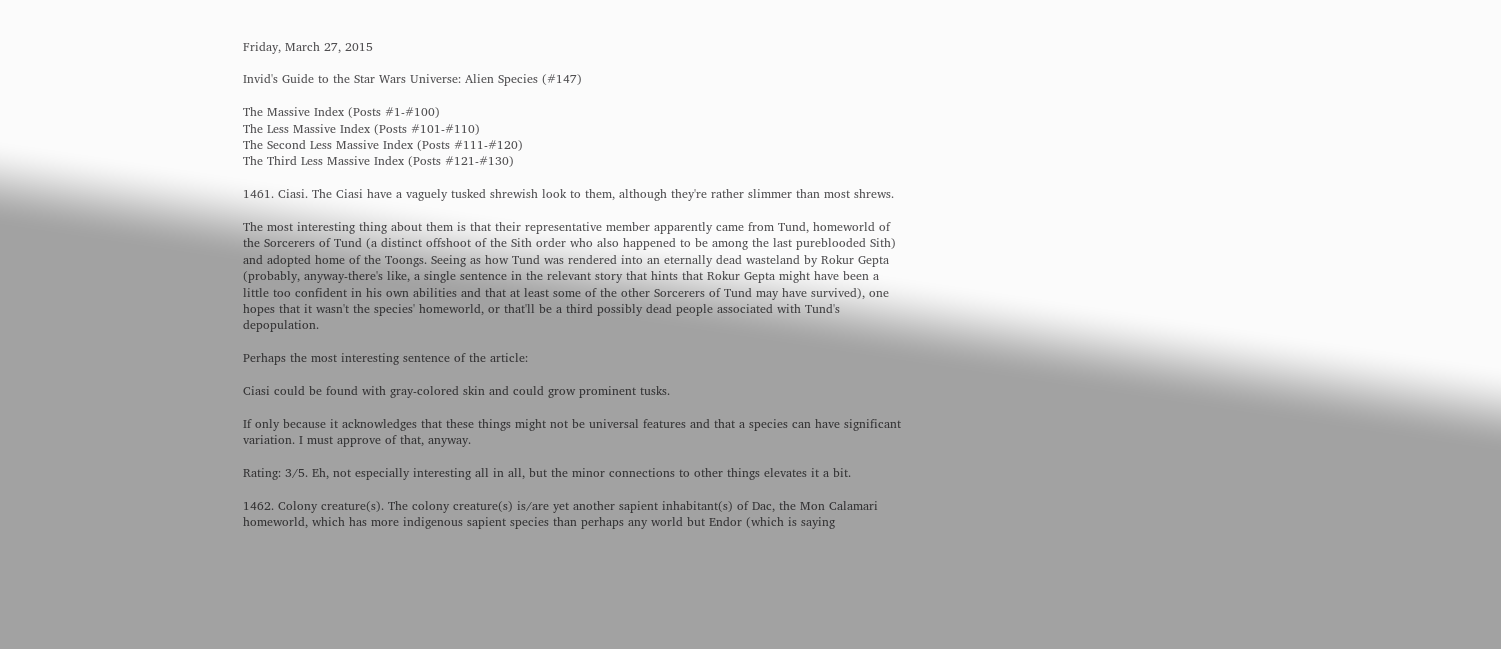Friday, March 27, 2015

Invid's Guide to the Star Wars Universe: Alien Species (#147)

The Massive Index (Posts #1-#100)
The Less Massive Index (Posts #101-#110)
The Second Less Massive Index (Posts #111-#120)
The Third Less Massive Index (Posts #121-#130)

1461. Ciasi. The Ciasi have a vaguely tusked shrewish look to them, although they're rather slimmer than most shrews.

The most interesting thing about them is that their representative member apparently came from Tund, homeworld of the Sorcerers of Tund (a distinct offshoot of the Sith order who also happened to be among the last pureblooded Sith) and adopted home of the Toongs. Seeing as how Tund was rendered into an eternally dead wasteland by Rokur Gepta (probably, anyway-there's like, a single sentence in the relevant story that hints that Rokur Gepta might have been a little too confident in his own abilities and that at least some of the other Sorcerers of Tund may have survived), one hopes that it wasn't the species' homeworld, or that'll be a third possibly dead people associated with Tund's depopulation.

Perhaps the most interesting sentence of the article:

Ciasi could be found with gray-colored skin and could grow prominent tusks.

If only because it acknowledges that these things might not be universal features and that a species can have significant variation. I must approve of that, anyway.

Rating: 3/5. Eh, not especially interesting all in all, but the minor connections to other things elevates it a bit.

1462. Colony creature(s). The colony creature(s) is/are yet another sapient inhabitant(s) of Dac, the Mon Calamari homeworld, which has more indigenous sapient species than perhaps any world but Endor (which is saying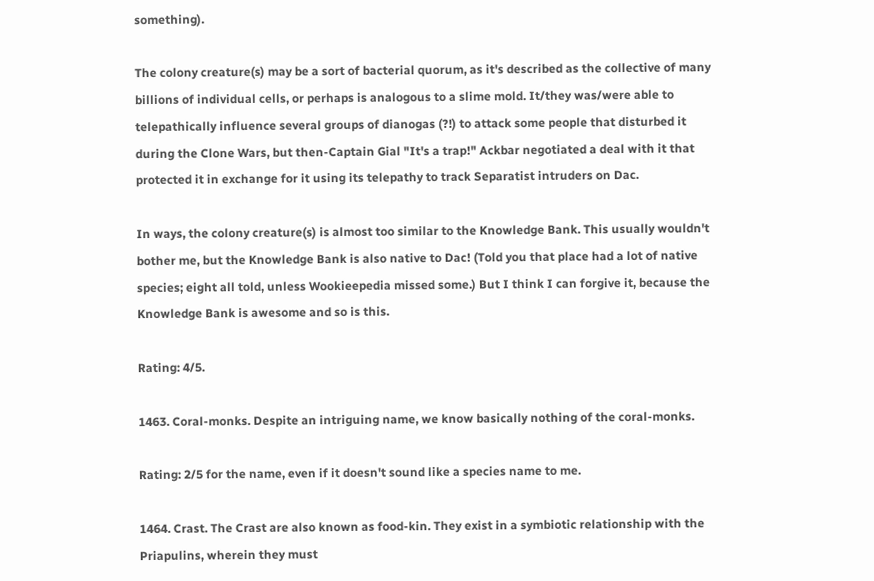something).

The colony creature(s) may be a sort of bacterial quorum, as it's described as the collective of many billions of individual cells, or perhaps is analogous to a slime mold. It/they was/were able to telepathically influence several groups of dianogas (?!) to attack some people that disturbed it during the Clone Wars, but then-Captain Gial "It's a trap!" Ackbar negotiated a deal with it that protected it in exchange for it using its telepathy to track Separatist intruders on Dac.

In ways, the colony creature(s) is almost too similar to the Knowledge Bank. This usually wouldn't bother me, but the Knowledge Bank is also native to Dac! (Told you that place had a lot of native species; eight all told, unless Wookieepedia missed some.) But I think I can forgive it, because the Knowledge Bank is awesome and so is this.

Rating: 4/5.

1463. Coral-monks. Despite an intriguing name, we know basically nothing of the coral-monks.

Rating: 2/5 for the name, even if it doesn't sound like a species name to me.

1464. Crast. The Crast are also known as food-kin. They exist in a symbiotic relationship with the Priapulins, wherein they must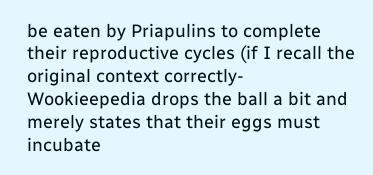be eaten by Priapulins to complete their reproductive cycles (if I recall the original context correctly-Wookieepedia drops the ball a bit and merely states that their eggs must incubate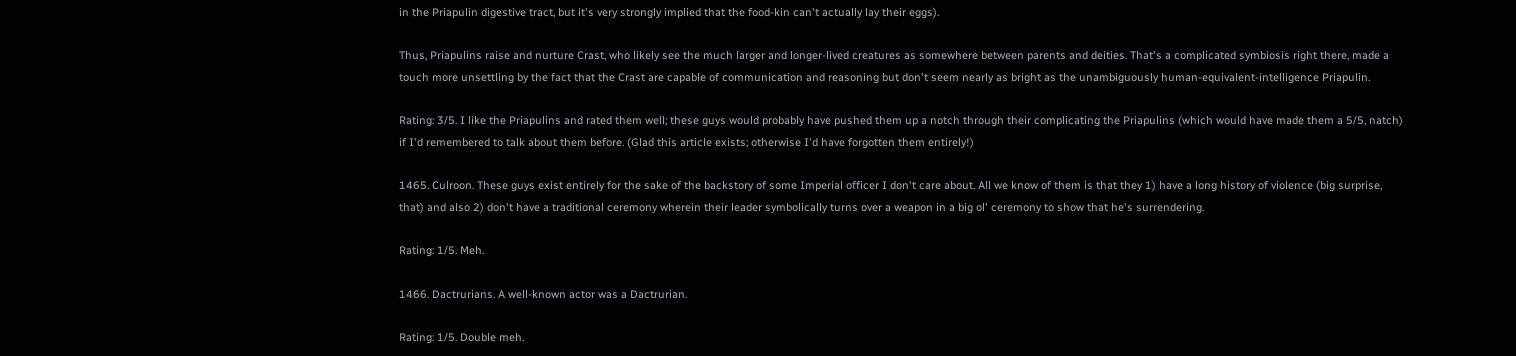in the Priapulin digestive tract, but it's very strongly implied that the food-kin can't actually lay their eggs).

Thus, Priapulins raise and nurture Crast, who likely see the much larger and longer-lived creatures as somewhere between parents and deities. That's a complicated symbiosis right there, made a touch more unsettling by the fact that the Crast are capable of communication and reasoning but don't seem nearly as bright as the unambiguously human-equivalent-intelligence Priapulin.

Rating: 3/5. I like the Priapulins and rated them well; these guys would probably have pushed them up a notch through their complicating the Priapulins (which would have made them a 5/5, natch) if I'd remembered to talk about them before. (Glad this article exists; otherwise I'd have forgotten them entirely!)

1465. Culroon. These guys exist entirely for the sake of the backstory of some Imperial officer I don't care about. All we know of them is that they 1) have a long history of violence (big surprise, that) and also 2) don't have a traditional ceremony wherein their leader symbolically turns over a weapon in a big ol' ceremony to show that he's surrendering.

Rating: 1/5. Meh.

1466. Dactrurians. A well-known actor was a Dactrurian.

Rating: 1/5. Double meh.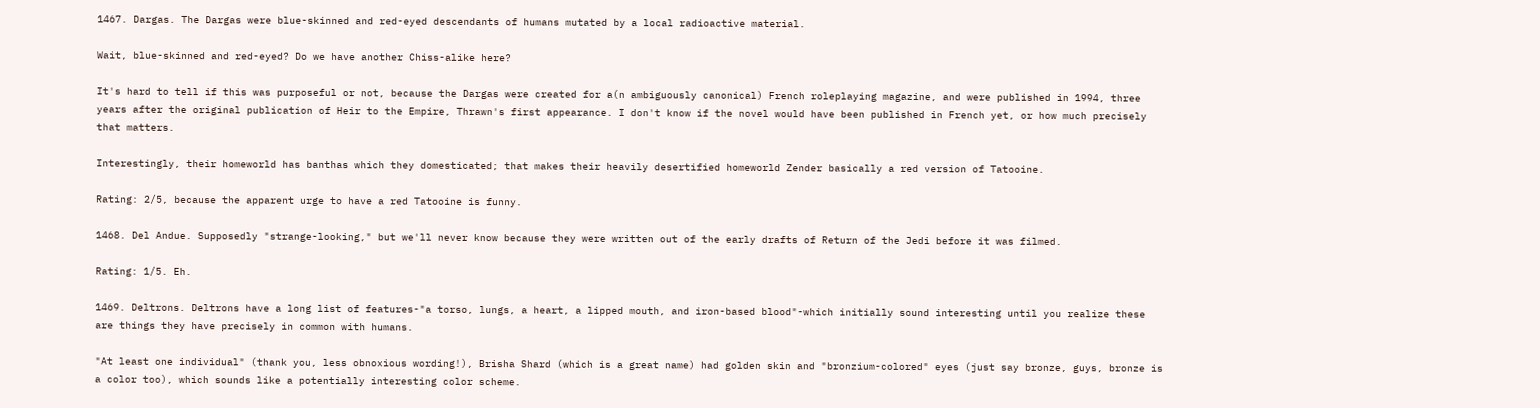1467. Dargas. The Dargas were blue-skinned and red-eyed descendants of humans mutated by a local radioactive material.

Wait, blue-skinned and red-eyed? Do we have another Chiss-alike here?

It's hard to tell if this was purposeful or not, because the Dargas were created for a(n ambiguously canonical) French roleplaying magazine, and were published in 1994, three years after the original publication of Heir to the Empire, Thrawn's first appearance. I don't know if the novel would have been published in French yet, or how much precisely that matters.

Interestingly, their homeworld has banthas which they domesticated; that makes their heavily desertified homeworld Zender basically a red version of Tatooine.

Rating: 2/5, because the apparent urge to have a red Tatooine is funny.

1468. Del Andue. Supposedly "strange-looking," but we'll never know because they were written out of the early drafts of Return of the Jedi before it was filmed.

Rating: 1/5. Eh.

1469. Deltrons. Deltrons have a long list of features-"a torso, lungs, a heart, a lipped mouth, and iron-based blood"-which initially sound interesting until you realize these are things they have precisely in common with humans.

"At least one individual" (thank you, less obnoxious wording!), Brisha Shard (which is a great name) had golden skin and "bronzium-colored" eyes (just say bronze, guys, bronze is a color too), which sounds like a potentially interesting color scheme.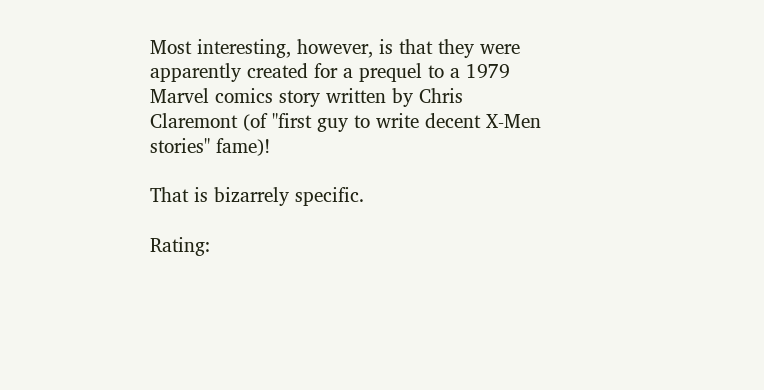Most interesting, however, is that they were apparently created for a prequel to a 1979 Marvel comics story written by Chris Claremont (of "first guy to write decent X-Men stories" fame)!

That is bizarrely specific.

Rating: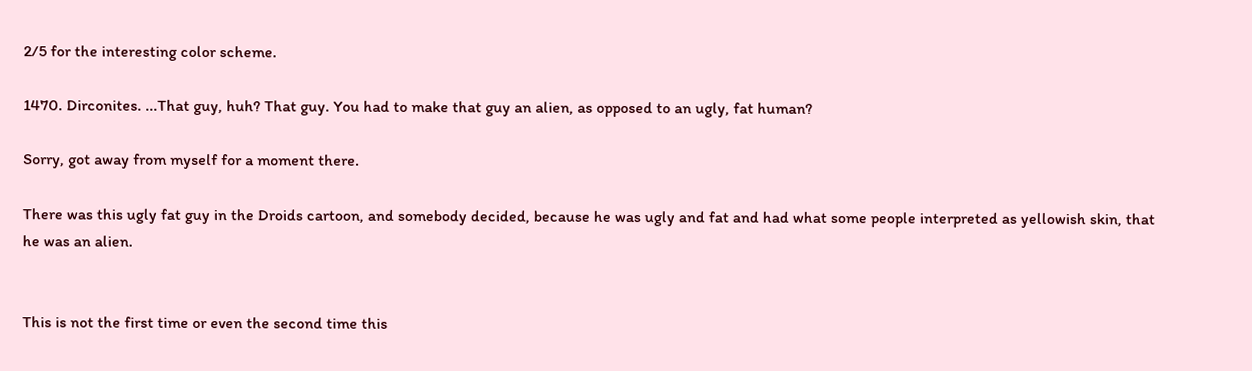2/5 for the interesting color scheme.

1470. Dirconites. ...That guy, huh? That guy. You had to make that guy an alien, as opposed to an ugly, fat human?

Sorry, got away from myself for a moment there.

There was this ugly fat guy in the Droids cartoon, and somebody decided, because he was ugly and fat and had what some people interpreted as yellowish skin, that he was an alien.


This is not the first time or even the second time this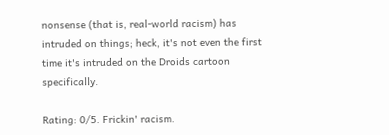nonsense (that is, real-world racism) has intruded on things; heck, it's not even the first time it's intruded on the Droids cartoon specifically.

Rating: 0/5. Frickin' racism.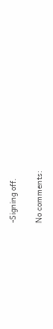-Signing off.

No comments: